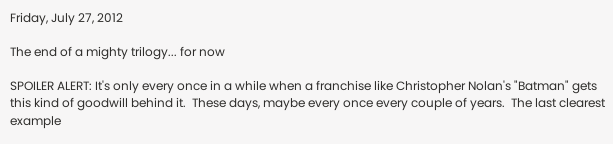Friday, July 27, 2012

The end of a mighty trilogy... for now

SPOILER ALERT: It's only every once in a while when a franchise like Christopher Nolan's "Batman" gets this kind of goodwill behind it.  These days, maybe every once every couple of years.  The last clearest example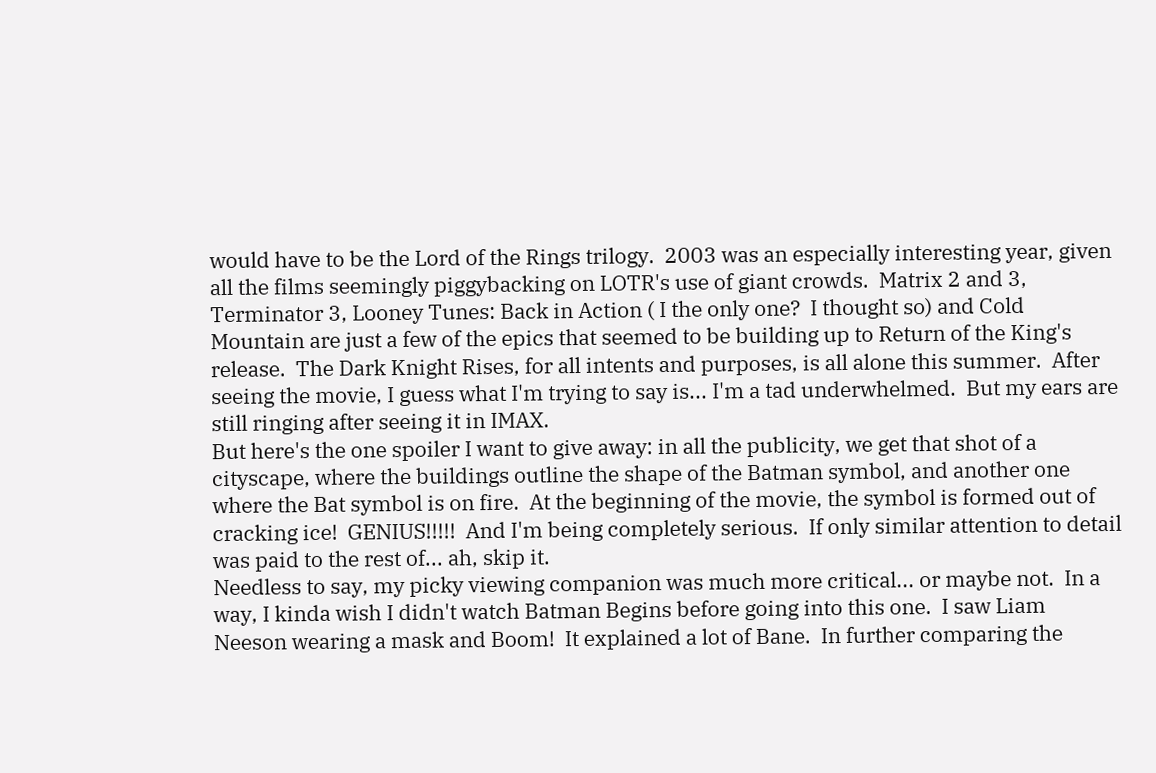would have to be the Lord of the Rings trilogy.  2003 was an especially interesting year, given all the films seemingly piggybacking on LOTR's use of giant crowds.  Matrix 2 and 3, Terminator 3, Looney Tunes: Back in Action ( I the only one?  I thought so) and Cold Mountain are just a few of the epics that seemed to be building up to Return of the King's release.  The Dark Knight Rises, for all intents and purposes, is all alone this summer.  After seeing the movie, I guess what I'm trying to say is... I'm a tad underwhelmed.  But my ears are still ringing after seeing it in IMAX.
But here's the one spoiler I want to give away: in all the publicity, we get that shot of a cityscape, where the buildings outline the shape of the Batman symbol, and another one where the Bat symbol is on fire.  At the beginning of the movie, the symbol is formed out of cracking ice!  GENIUS!!!!!  And I'm being completely serious.  If only similar attention to detail was paid to the rest of... ah, skip it.
Needless to say, my picky viewing companion was much more critical... or maybe not.  In a way, I kinda wish I didn't watch Batman Begins before going into this one.  I saw Liam Neeson wearing a mask and Boom!  It explained a lot of Bane.  In further comparing the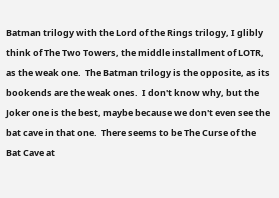Batman trilogy with the Lord of the Rings trilogy, I glibly think of The Two Towers, the middle installment of LOTR, as the weak one.  The Batman trilogy is the opposite, as its bookends are the weak ones.  I don't know why, but the Joker one is the best, maybe because we don't even see the bat cave in that one.  There seems to be The Curse of the Bat Cave at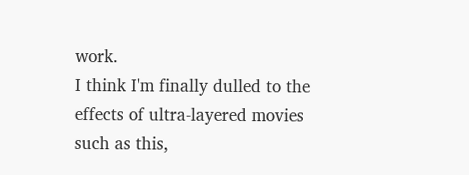work.
I think I'm finally dulled to the effects of ultra-layered movies such as this,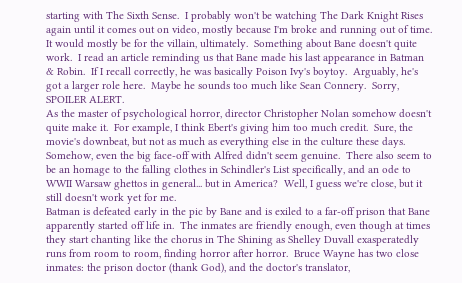starting with The Sixth Sense.  I probably won't be watching The Dark Knight Rises again until it comes out on video, mostly because I'm broke and running out of time.  It would mostly be for the villain, ultimately.  Something about Bane doesn't quite work.  I read an article reminding us that Bane made his last appearance in Batman & Robin.  If I recall correctly, he was basically Poison Ivy's boytoy.  Arguably, he's got a larger role here.  Maybe he sounds too much like Sean Connery.  Sorry, SPOILER ALERT.
As the master of psychological horror, director Christopher Nolan somehow doesn't quite make it.  For example, I think Ebert's giving him too much credit.  Sure, the movie's downbeat, but not as much as everything else in the culture these days.  Somehow, even the big face-off with Alfred didn't seem genuine.  There also seem to be an homage to the falling clothes in Schindler's List specifically, and an ode to WWII Warsaw ghettos in general... but in America?  Well, I guess we're close, but it still doesn't work yet for me.
Batman is defeated early in the pic by Bane and is exiled to a far-off prison that Bane apparently started off life in.  The inmates are friendly enough, even though at times they start chanting like the chorus in The Shining as Shelley Duvall exasperatedly runs from room to room, finding horror after horror.  Bruce Wayne has two close inmates: the prison doctor (thank God), and the doctor's translator,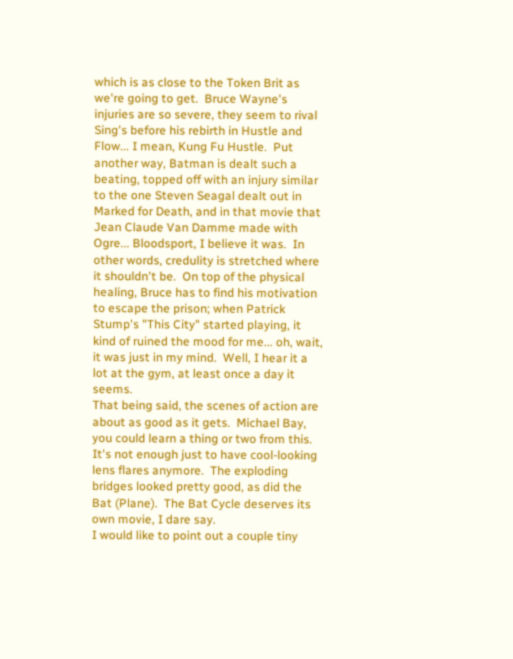which is as close to the Token Brit as we're going to get.  Bruce Wayne's injuries are so severe, they seem to rival Sing's before his rebirth in Hustle and Flow... I mean, Kung Fu Hustle.  Put another way, Batman is dealt such a beating, topped off with an injury similar to the one Steven Seagal dealt out in Marked for Death, and in that movie that Jean Claude Van Damme made with Ogre... Bloodsport, I believe it was.  In other words, credulity is stretched where it shouldn't be.  On top of the physical healing, Bruce has to find his motivation to escape the prison; when Patrick Stump's "This City" started playing, it kind of ruined the mood for me... oh, wait, it was just in my mind.  Well, I hear it a lot at the gym, at least once a day it seems.
That being said, the scenes of action are about as good as it gets.  Michael Bay, you could learn a thing or two from this.  It's not enough just to have cool-looking lens flares anymore.  The exploding bridges looked pretty good, as did the Bat (Plane).  The Bat Cycle deserves its own movie, I dare say.
I would like to point out a couple tiny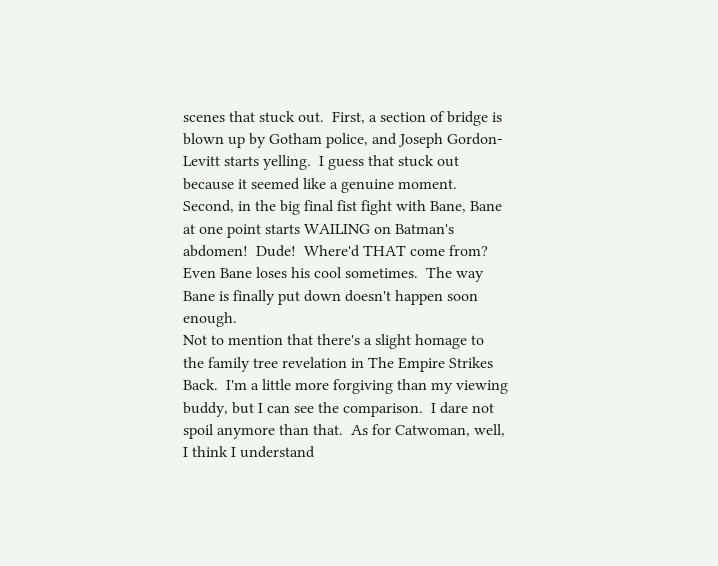scenes that stuck out.  First, a section of bridge is blown up by Gotham police, and Joseph Gordon-Levitt starts yelling.  I guess that stuck out because it seemed like a genuine moment.  Second, in the big final fist fight with Bane, Bane at one point starts WAILING on Batman's abdomen!  Dude!  Where'd THAT come from?  Even Bane loses his cool sometimes.  The way Bane is finally put down doesn't happen soon enough.
Not to mention that there's a slight homage to the family tree revelation in The Empire Strikes Back.  I'm a little more forgiving than my viewing buddy, but I can see the comparison.  I dare not spoil anymore than that.  As for Catwoman, well, I think I understand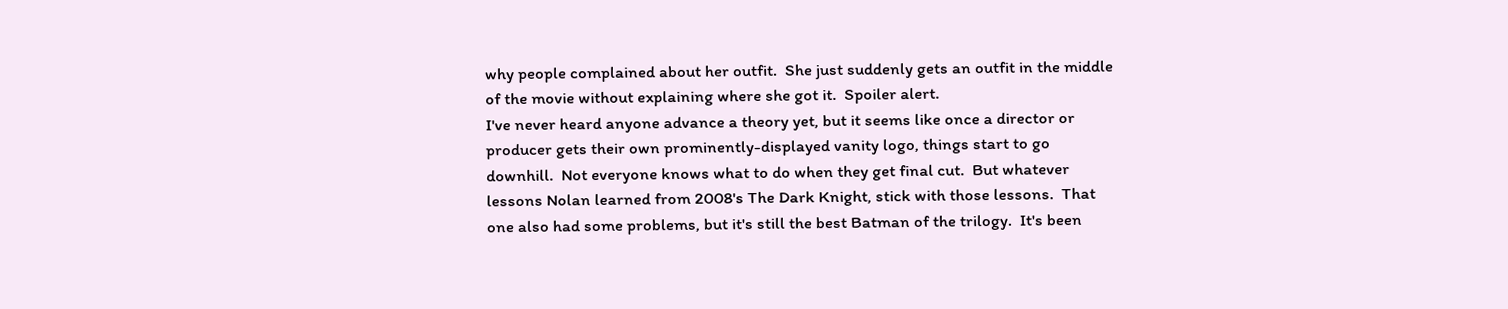why people complained about her outfit.  She just suddenly gets an outfit in the middle of the movie without explaining where she got it.  Spoiler alert.
I've never heard anyone advance a theory yet, but it seems like once a director or producer gets their own prominently-displayed vanity logo, things start to go downhill.  Not everyone knows what to do when they get final cut.  But whatever lessons Nolan learned from 2008's The Dark Knight, stick with those lessons.  That one also had some problems, but it's still the best Batman of the trilogy.  It's been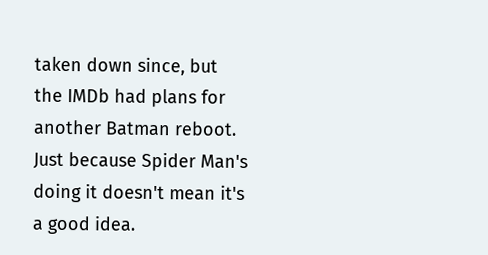taken down since, but the IMDb had plans for another Batman reboot.  Just because Spider Man's doing it doesn't mean it's a good idea.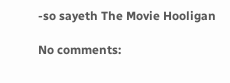-so sayeth The Movie Hooligan

No comments: